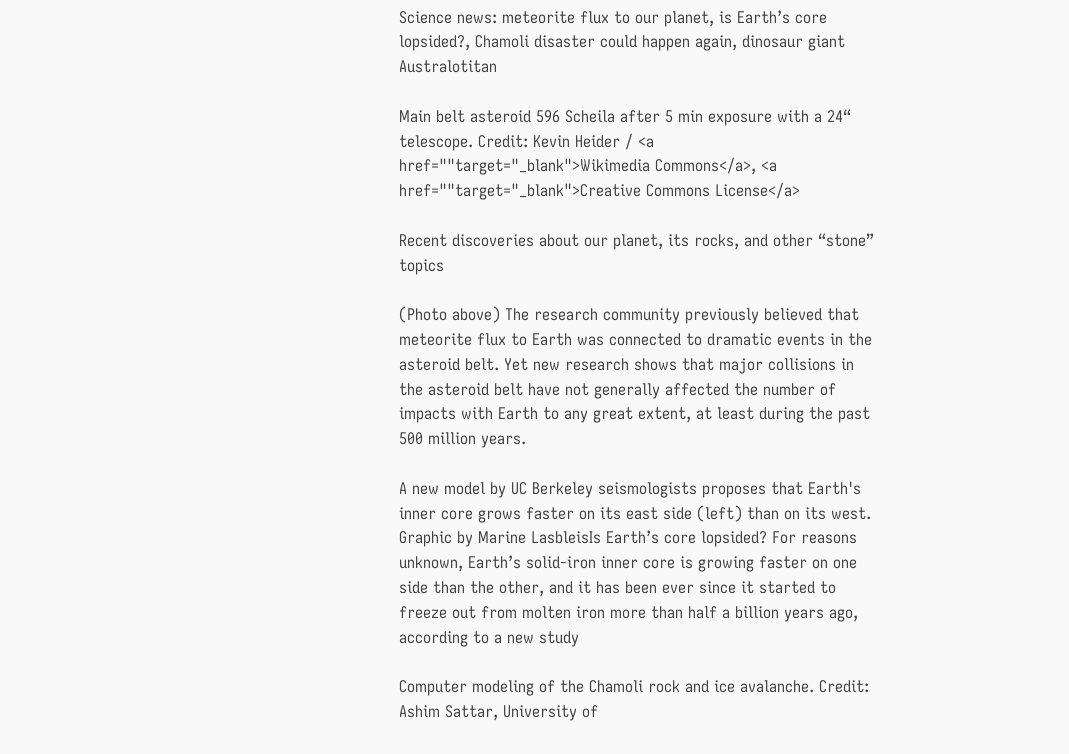Science news: meteorite flux to our planet, is Earth’s core lopsided?, Chamoli disaster could happen again, dinosaur giant Australotitan

Main belt asteroid 596 Scheila after 5 min exposure with a 24“ telescope. Credit: Kevin Heider / <a href=""target="_blank">Wikimedia Commons</a>, <a href=""target="_blank">Creative Commons License</a>

Recent discoveries about our planet, its rocks, and other “stone” topics

(Photo above) The research community previously believed that meteorite flux to Earth was connected to dramatic events in the asteroid belt. Yet new research shows that major collisions in the asteroid belt have not generally affected the number of impacts with Earth to any great extent, at least during the past 500 million years.

A new model by UC Berkeley seismologists proposes that Earth's inner core grows faster on its east side (left) than on its west. Graphic by Marine LasbleisIs Earth’s core lopsided? For reasons unknown, Earth’s solid-iron inner core is growing faster on one side than the other, and it has been ever since it started to freeze out from molten iron more than half a billion years ago, according to a new study

Computer modeling of the Chamoli rock and ice avalanche. Credit: Ashim Sattar, University of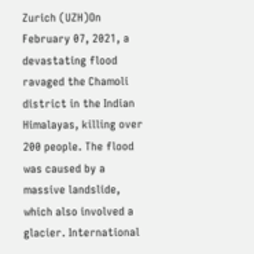Zurich (UZH)On February 07, 2021, a devastating flood ravaged the Chamoli district in the Indian Himalayas, killing over 200 people. The flood was caused by a massive landslide, which also involved a glacier. International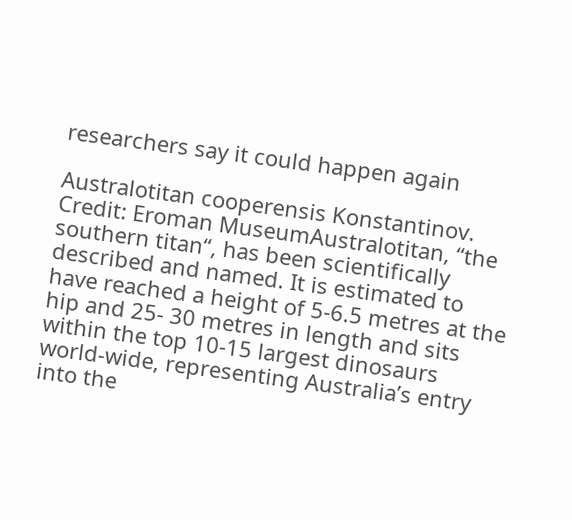researchers say it could happen again

Australotitan cooperensis Konstantinov. Credit: Eroman MuseumAustralotitan, “the southern titan“, has been scientifically described and named. It is estimated to have reached a height of 5-6.5 metres at the hip and 25- 30 metres in length and sits within the top 10-15 largest dinosaurs world-wide, representing Australia’s entry into the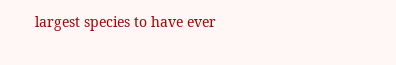largest species to have ever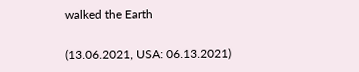walked the Earth

(13.06.2021, USA: 06.13.2021)